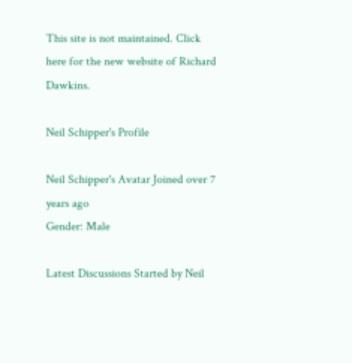This site is not maintained. Click here for the new website of Richard Dawkins.

Neil Schipper's Profile

Neil Schipper's Avatar Joined over 7 years ago
Gender: Male

Latest Discussions Started by Neil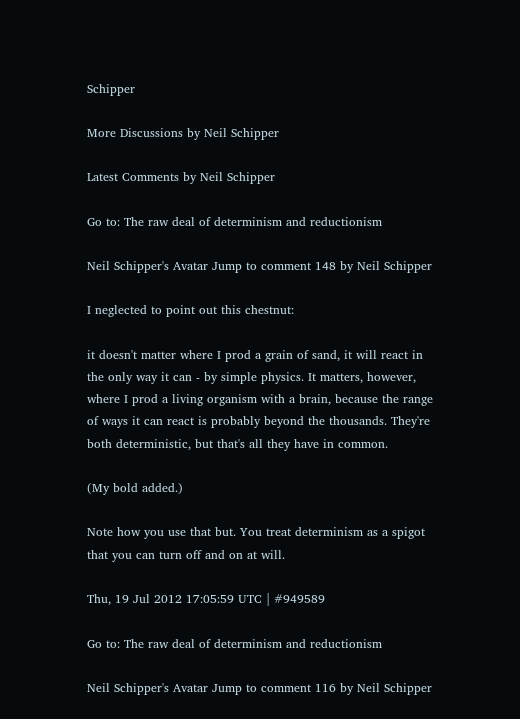Schipper

More Discussions by Neil Schipper

Latest Comments by Neil Schipper

Go to: The raw deal of determinism and reductionism

Neil Schipper's Avatar Jump to comment 148 by Neil Schipper

I neglected to point out this chestnut:

it doesn't matter where I prod a grain of sand, it will react in the only way it can - by simple physics. It matters, however, where I prod a living organism with a brain, because the range of ways it can react is probably beyond the thousands. They're both deterministic, but that's all they have in common.

(My bold added.)

Note how you use that but. You treat determinism as a spigot that you can turn off and on at will.

Thu, 19 Jul 2012 17:05:59 UTC | #949589

Go to: The raw deal of determinism and reductionism

Neil Schipper's Avatar Jump to comment 116 by Neil Schipper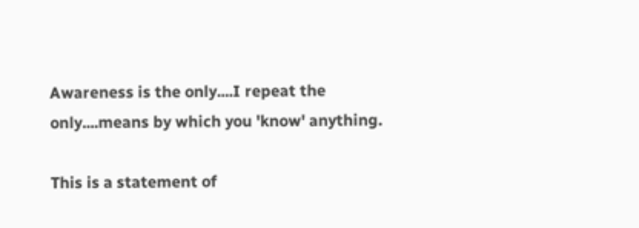Awareness is the only....I repeat the only....means by which you 'know' anything.

This is a statement of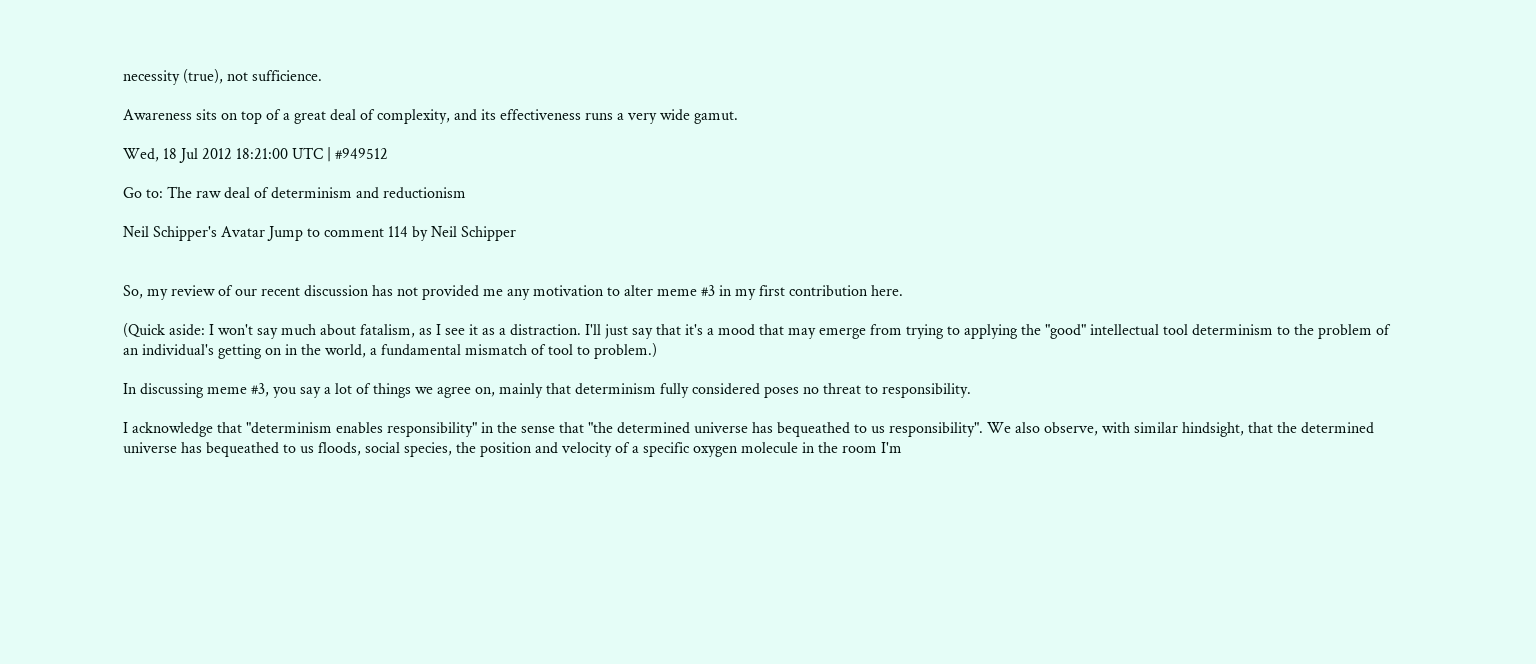necessity (true), not sufficience.

Awareness sits on top of a great deal of complexity, and its effectiveness runs a very wide gamut.

Wed, 18 Jul 2012 18:21:00 UTC | #949512

Go to: The raw deal of determinism and reductionism

Neil Schipper's Avatar Jump to comment 114 by Neil Schipper


So, my review of our recent discussion has not provided me any motivation to alter meme #3 in my first contribution here.

(Quick aside: I won't say much about fatalism, as I see it as a distraction. I'll just say that it's a mood that may emerge from trying to applying the "good" intellectual tool determinism to the problem of an individual's getting on in the world, a fundamental mismatch of tool to problem.)

In discussing meme #3, you say a lot of things we agree on, mainly that determinism fully considered poses no threat to responsibility.

I acknowledge that "determinism enables responsibility" in the sense that "the determined universe has bequeathed to us responsibility". We also observe, with similar hindsight, that the determined universe has bequeathed to us floods, social species, the position and velocity of a specific oxygen molecule in the room I'm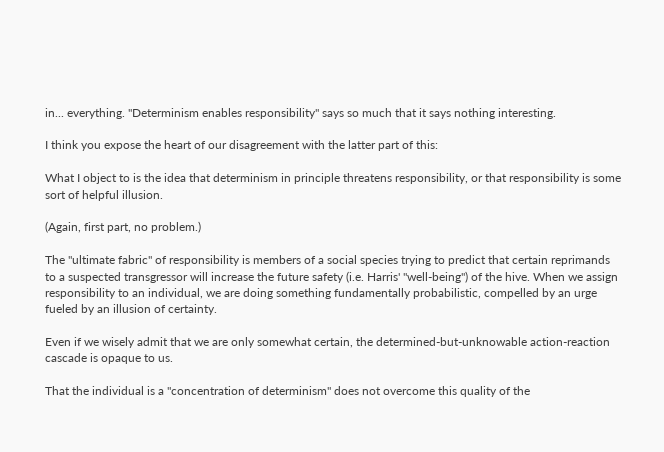in... everything. "Determinism enables responsibility" says so much that it says nothing interesting.

I think you expose the heart of our disagreement with the latter part of this:

What I object to is the idea that determinism in principle threatens responsibility, or that responsibility is some sort of helpful illusion.

(Again, first part, no problem.)

The "ultimate fabric" of responsibility is members of a social species trying to predict that certain reprimands to a suspected transgressor will increase the future safety (i.e. Harris' "well-being") of the hive. When we assign responsibility to an individual, we are doing something fundamentally probabilistic, compelled by an urge fueled by an illusion of certainty.

Even if we wisely admit that we are only somewhat certain, the determined-but-unknowable action-reaction cascade is opaque to us.

That the individual is a "concentration of determinism" does not overcome this quality of the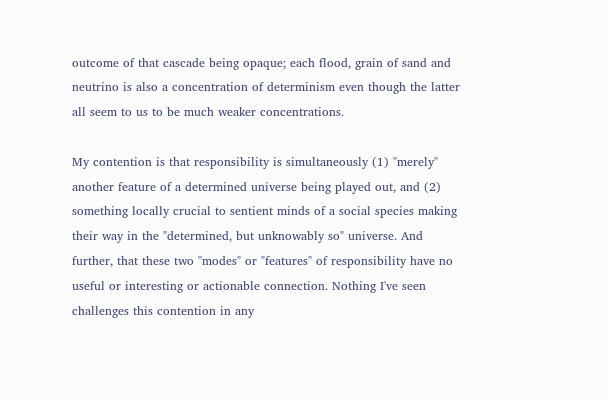outcome of that cascade being opaque; each flood, grain of sand and neutrino is also a concentration of determinism even though the latter all seem to us to be much weaker concentrations.

My contention is that responsibility is simultaneously (1) "merely" another feature of a determined universe being played out, and (2) something locally crucial to sentient minds of a social species making their way in the "determined, but unknowably so" universe. And further, that these two "modes" or "features" of responsibility have no useful or interesting or actionable connection. Nothing I've seen challenges this contention in any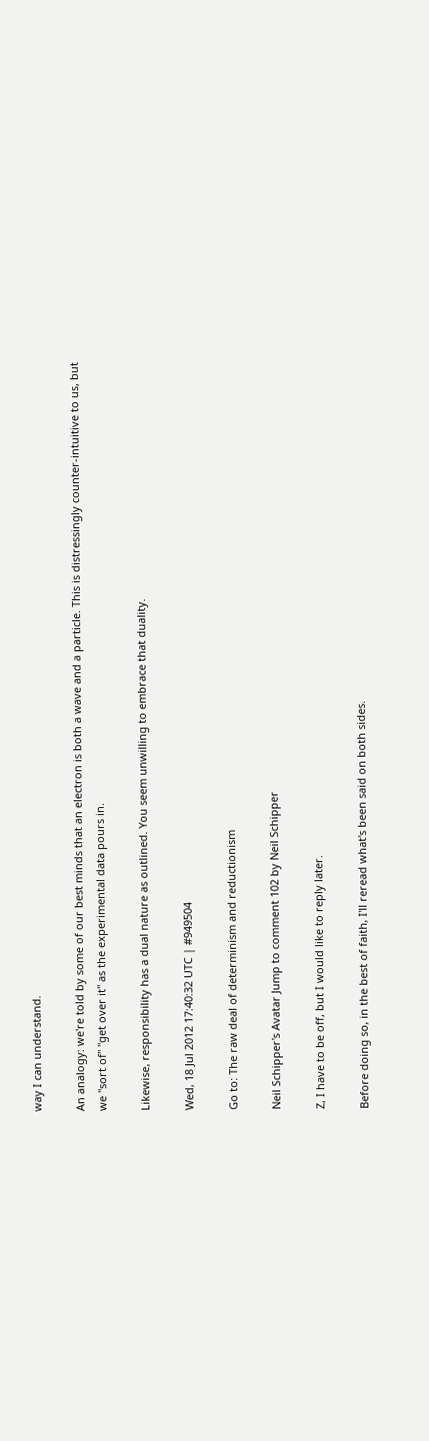way I can understand.

An analogy: we're told by some of our best minds that an electron is both a wave and a particle. This is distressingly counter-intuitive to us, but we "sort of" "get over it" as the experimental data pours in.

Likewise, responsibility has a dual nature as outlined. You seem unwilling to embrace that duality.

Wed, 18 Jul 2012 17:40:32 UTC | #949504

Go to: The raw deal of determinism and reductionism

Neil Schipper's Avatar Jump to comment 102 by Neil Schipper

Z, I have to be off, but I would like to reply later.

Before doing so, in the best of faith, I'll reread what's been said on both sides.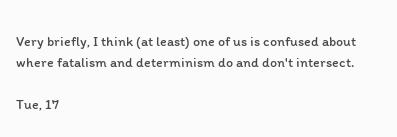Very briefly, I think (at least) one of us is confused about where fatalism and determinism do and don't intersect.

Tue, 17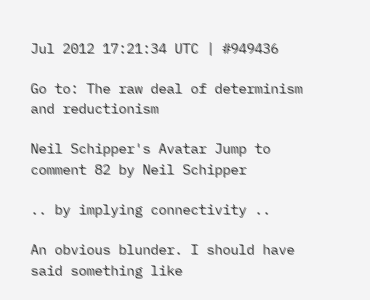Jul 2012 17:21:34 UTC | #949436

Go to: The raw deal of determinism and reductionism

Neil Schipper's Avatar Jump to comment 82 by Neil Schipper

.. by implying connectivity ..

An obvious blunder. I should have said something like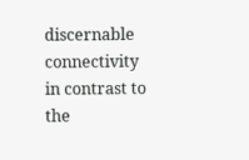discernable connectivity in contrast to the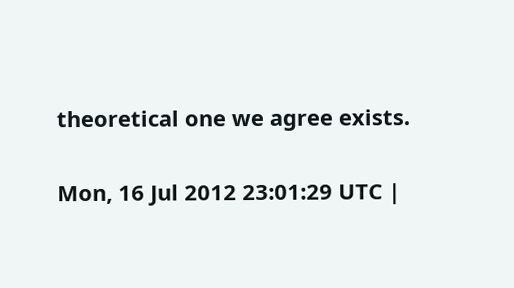theoretical one we agree exists.

Mon, 16 Jul 2012 23:01:29 UTC |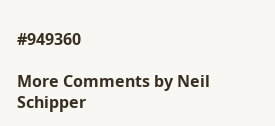#949360

More Comments by Neil Schipper